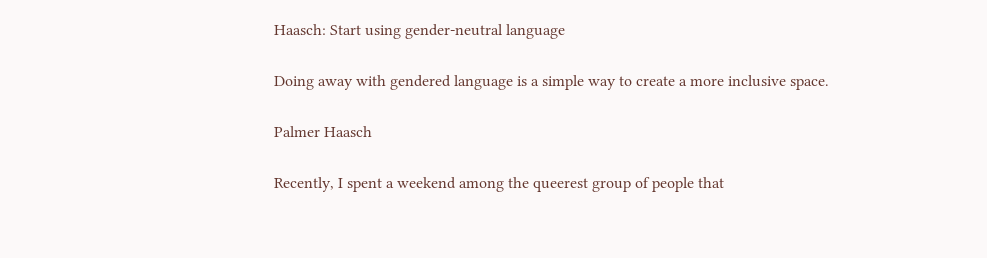Haasch: Start using gender-neutral language

Doing away with gendered language is a simple way to create a more inclusive space.

Palmer Haasch

Recently, I spent a weekend among the queerest group of people that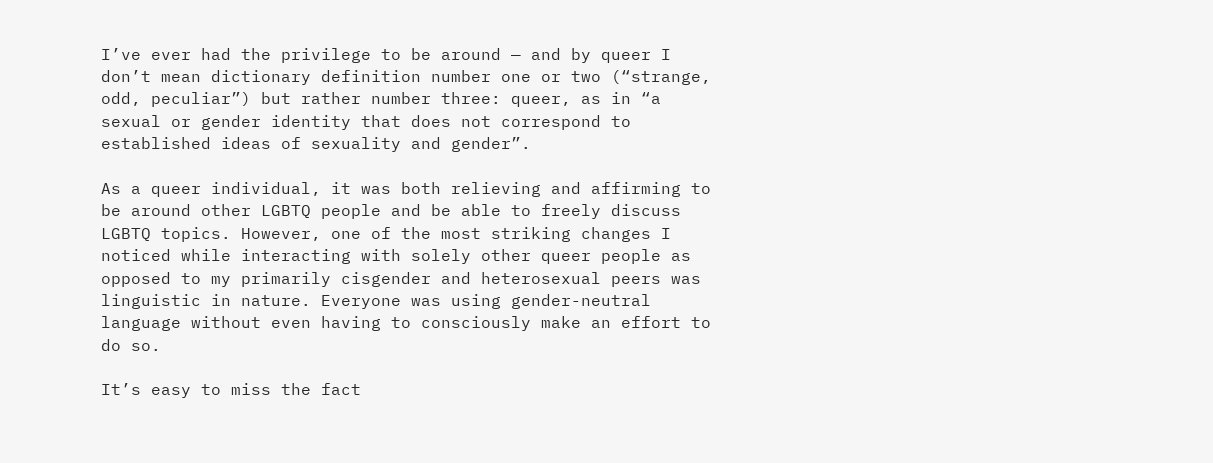I’ve ever had the privilege to be around — and by queer I don’t mean dictionary definition number one or two (“strange, odd, peculiar”) but rather number three: queer, as in “a sexual or gender identity that does not correspond to established ideas of sexuality and gender”.

As a queer individual, it was both relieving and affirming to be around other LGBTQ people and be able to freely discuss LGBTQ topics. However, one of the most striking changes I noticed while interacting with solely other queer people as opposed to my primarily cisgender and heterosexual peers was linguistic in nature. Everyone was using gender-neutral language without even having to consciously make an effort to do so.

It’s easy to miss the fact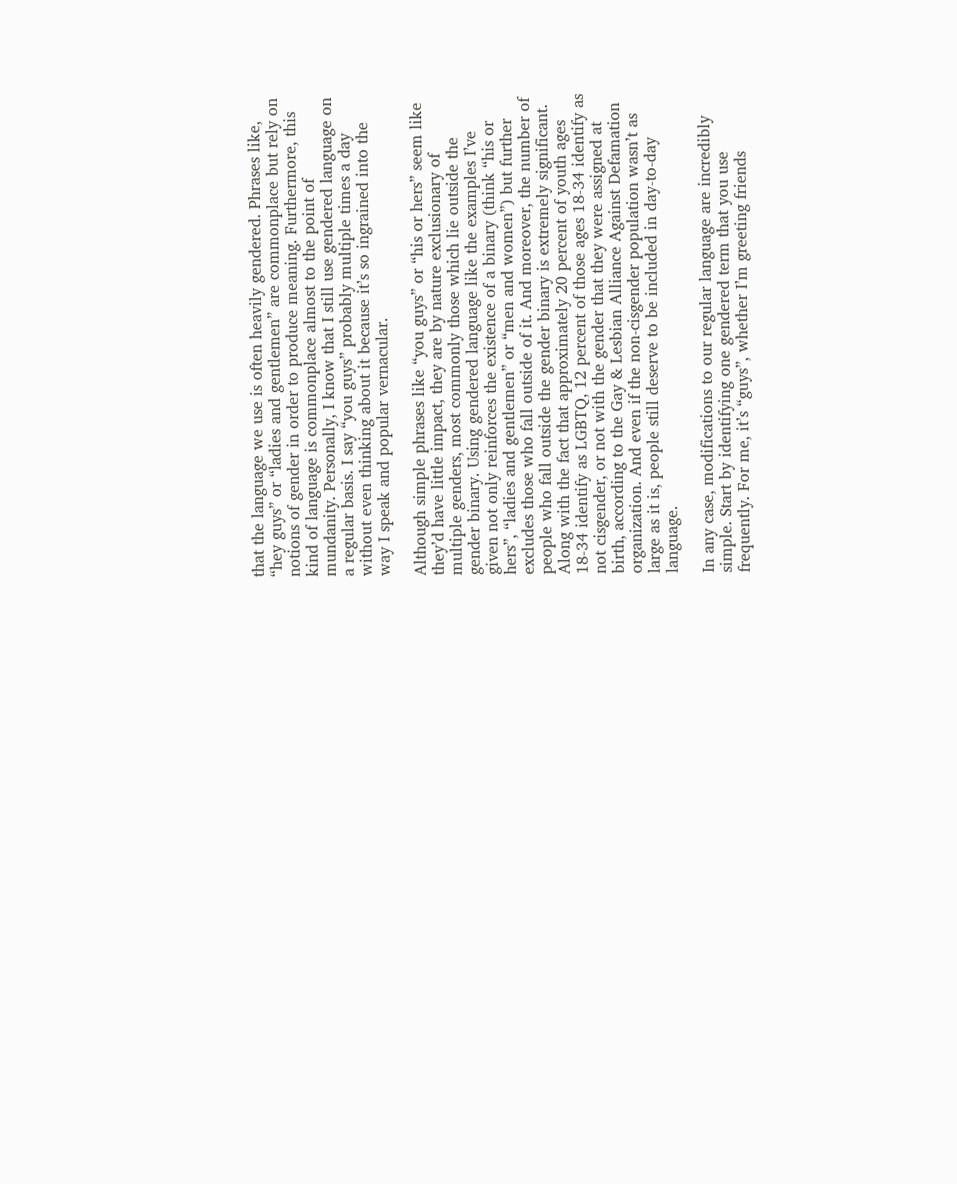that the language we use is often heavily gendered. Phrases like, “hey guys” or “ladies and gentlemen” are commonplace but rely on notions of gender in order to produce meaning. Furthermore, this kind of language is commonplace almost to the point of mundanity. Personally, I know that I still use gendered language on a regular basis. I say “you guys” probably multiple times a day without even thinking about it because it’s so ingrained into the way I speak and popular vernacular.

Although simple phrases like “you guys” or “his or hers” seem like they’d have little impact, they are by nature exclusionary of multiple genders, most commonly those which lie outside the gender binary. Using gendered language like the examples I’ve given not only reinforces the existence of a binary (think “his or hers”, “ladies and gentlemen” or “men and women”) but further excludes those who fall outside of it. And moreover, the number of people who fall outside the gender binary is extremely significant. Along with the fact that approximately 20 percent of youth ages 18-34 identify as LGBTQ, 12 percent of those ages 18-34 identify as not cisgender, or not with the gender that they were assigned at birth, according to the Gay & Lesbian Alliance Against Defamation organization. And even if the non-cisgender population wasn’t as large as it is, people still deserve to be included in day-to-day language.

In any case, modifications to our regular language are incredibly simple. Start by identifying one gendered term that you use frequently. For me, it’s “guys”, whether I’m greeting friends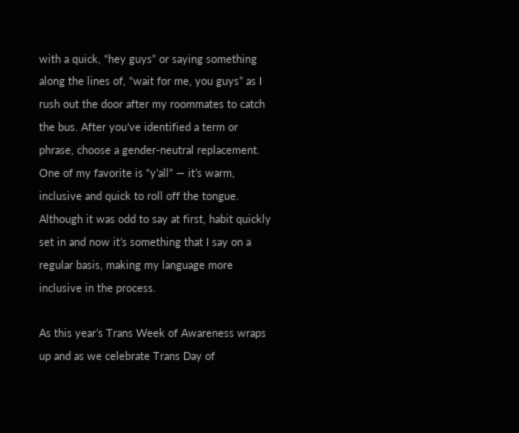with a quick, “hey guys” or saying something along the lines of, “wait for me, you guys” as I rush out the door after my roommates to catch the bus. After you’ve identified a term or phrase, choose a gender-neutral replacement. One of my favorite is “y’all” — it’s warm, inclusive and quick to roll off the tongue. Although it was odd to say at first, habit quickly set in and now it’s something that I say on a regular basis, making my language more inclusive in the process.

As this year’s Trans Week of Awareness wraps up and as we celebrate Trans Day of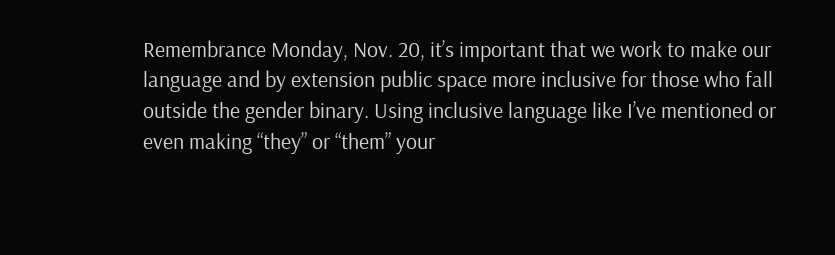Remembrance Monday, Nov. 20, it’s important that we work to make our language and by extension public space more inclusive for those who fall outside the gender binary. Using inclusive language like I’ve mentioned or even making “they” or “them” your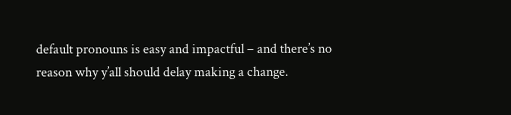default pronouns is easy and impactful – and there’s no reason why y’all should delay making a change.